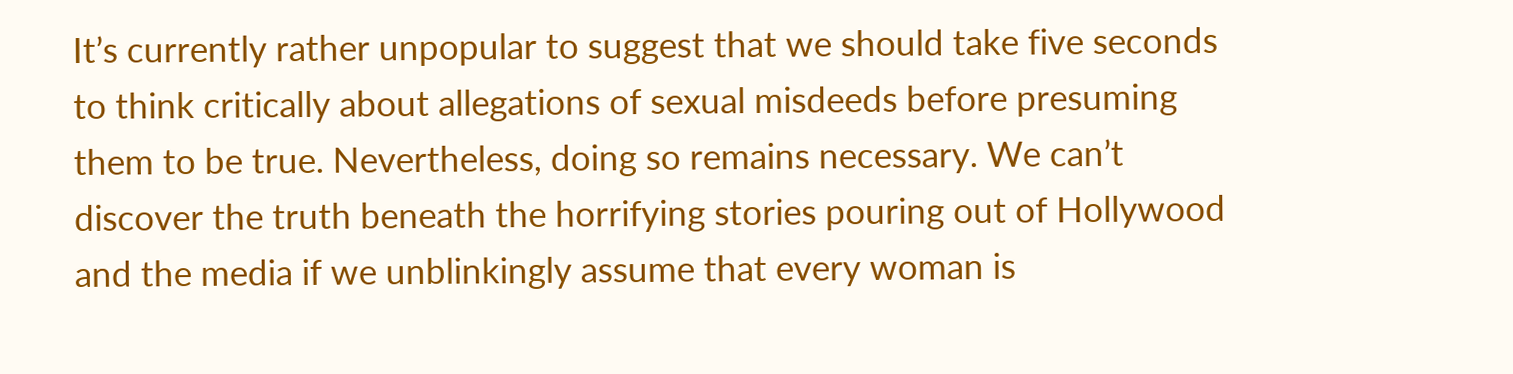It’s currently rather unpopular to suggest that we should take five seconds to think critically about allegations of sexual misdeeds before presuming them to be true. Nevertheless, doing so remains necessary. We can’t discover the truth beneath the horrifying stories pouring out of Hollywood and the media if we unblinkingly assume that every woman is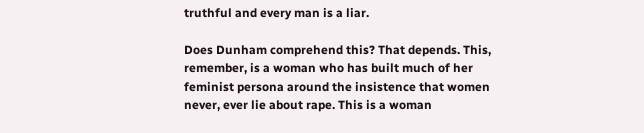truthful and every man is a liar.

Does Dunham comprehend this? That depends. This, remember, is a woman who has built much of her feminist persona around the insistence that women never, ever lie about rape. This is a woman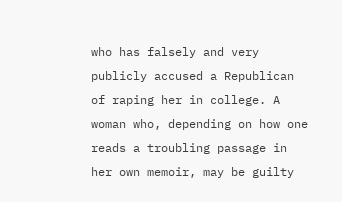who has falsely and very publicly accused a Republican of raping her in college. A woman who, depending on how one reads a troubling passage in her own memoir, may be guilty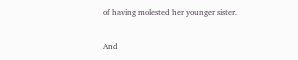of having molested her younger sister.

And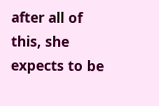after all of this, she expects to be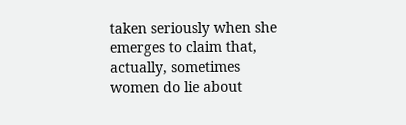taken seriously when she emerges to claim that, actually, sometimes women do lie about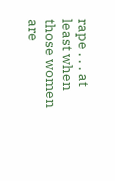rape . . . at least when those women are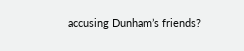accusing Dunham’s friends?